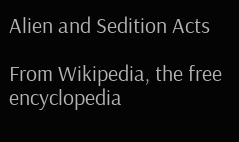Alien and Sedition Acts

From Wikipedia, the free encyclopedia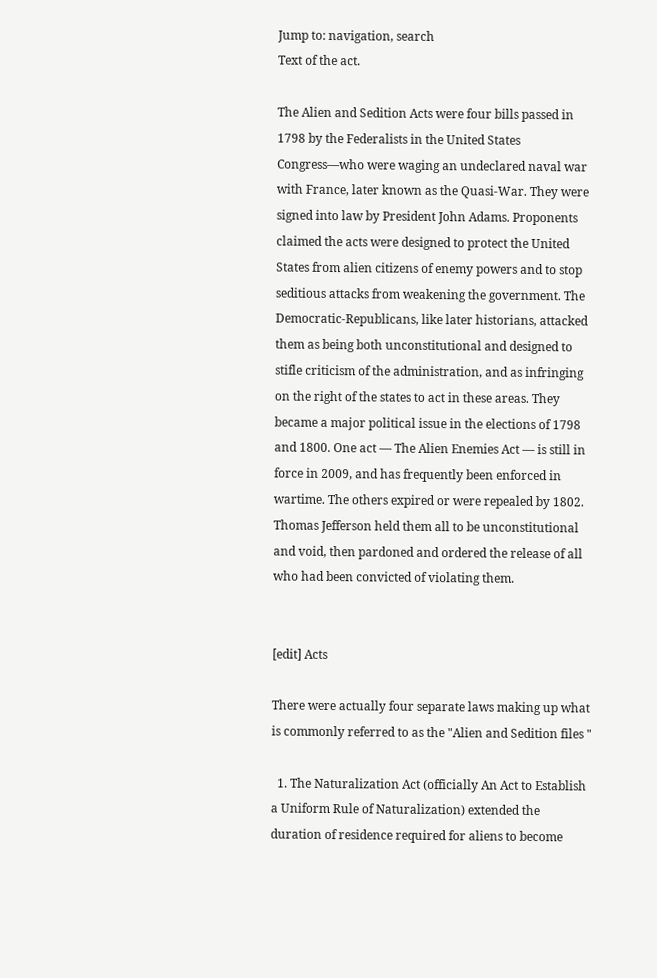Jump to: navigation, search
Text of the act.

The Alien and Sedition Acts were four bills passed in 1798 by the Federalists in the United States Congress—who were waging an undeclared naval war with France, later known as the Quasi-War. They were signed into law by President John Adams. Proponents claimed the acts were designed to protect the United States from alien citizens of enemy powers and to stop seditious attacks from weakening the government. The Democratic-Republicans, like later historians, attacked them as being both unconstitutional and designed to stifle criticism of the administration, and as infringing on the right of the states to act in these areas. They became a major political issue in the elections of 1798 and 1800. One act — The Alien Enemies Act — is still in force in 2009, and has frequently been enforced in wartime. The others expired or were repealed by 1802. Thomas Jefferson held them all to be unconstitutional and void, then pardoned and ordered the release of all who had been convicted of violating them.


[edit] Acts

There were actually four separate laws making up what is commonly referred to as the "Alien and Sedition files "

  1. The Naturalization Act (officially An Act to Establish a Uniform Rule of Naturalization) extended the duration of residence required for aliens to become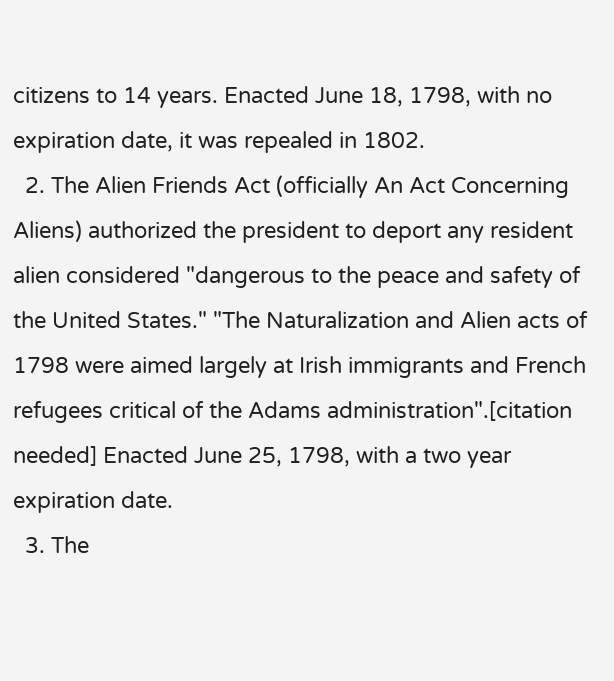citizens to 14 years. Enacted June 18, 1798, with no expiration date, it was repealed in 1802.
  2. The Alien Friends Act (officially An Act Concerning Aliens) authorized the president to deport any resident alien considered "dangerous to the peace and safety of the United States." "The Naturalization and Alien acts of 1798 were aimed largely at Irish immigrants and French refugees critical of the Adams administration".[citation needed] Enacted June 25, 1798, with a two year expiration date.
  3. The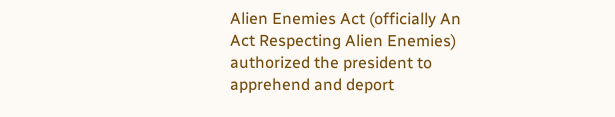Alien Enemies Act (officially An Act Respecting Alien Enemies) authorized the president to apprehend and deport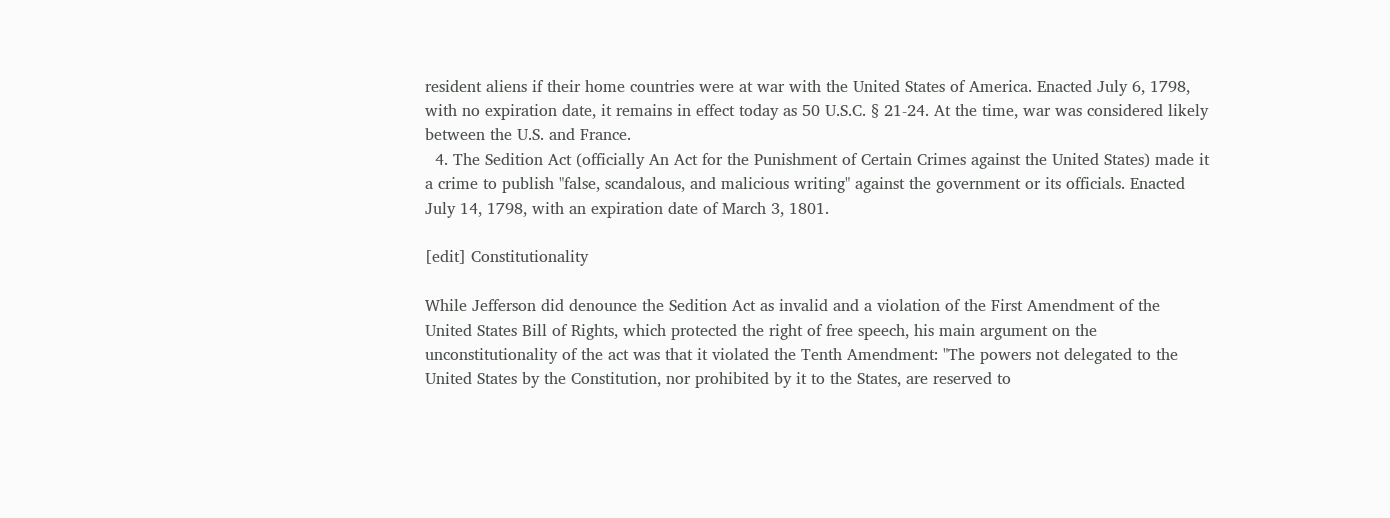resident aliens if their home countries were at war with the United States of America. Enacted July 6, 1798, with no expiration date, it remains in effect today as 50 U.S.C. § 21-24. At the time, war was considered likely between the U.S. and France.
  4. The Sedition Act (officially An Act for the Punishment of Certain Crimes against the United States) made it a crime to publish "false, scandalous, and malicious writing" against the government or its officials. Enacted July 14, 1798, with an expiration date of March 3, 1801.

[edit] Constitutionality

While Jefferson did denounce the Sedition Act as invalid and a violation of the First Amendment of the United States Bill of Rights, which protected the right of free speech, his main argument on the unconstitutionality of the act was that it violated the Tenth Amendment: "The powers not delegated to the United States by the Constitution, nor prohibited by it to the States, are reserved to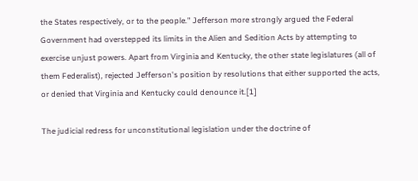the States respectively, or to the people." Jefferson more strongly argued the Federal Government had overstepped its limits in the Alien and Sedition Acts by attempting to exercise unjust powers. Apart from Virginia and Kentucky, the other state legislatures (all of them Federalist), rejected Jefferson's position by resolutions that either supported the acts, or denied that Virginia and Kentucky could denounce it.[1]

The judicial redress for unconstitutional legislation under the doctrine of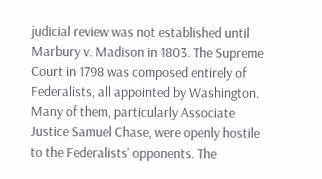judicial review was not established until Marbury v. Madison in 1803. The Supreme Court in 1798 was composed entirely of Federalists, all appointed by Washington. Many of them, particularly Associate Justice Samuel Chase, were openly hostile to the Federalists' opponents. The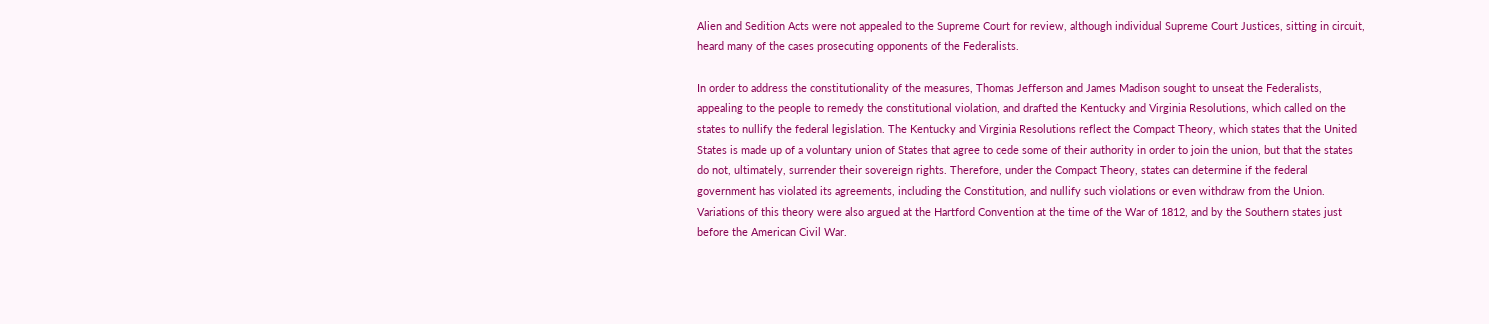Alien and Sedition Acts were not appealed to the Supreme Court for review, although individual Supreme Court Justices, sitting in circuit, heard many of the cases prosecuting opponents of the Federalists.

In order to address the constitutionality of the measures, Thomas Jefferson and James Madison sought to unseat the Federalists, appealing to the people to remedy the constitutional violation, and drafted the Kentucky and Virginia Resolutions, which called on the states to nullify the federal legislation. The Kentucky and Virginia Resolutions reflect the Compact Theory, which states that the United States is made up of a voluntary union of States that agree to cede some of their authority in order to join the union, but that the states do not, ultimately, surrender their sovereign rights. Therefore, under the Compact Theory, states can determine if the federal government has violated its agreements, including the Constitution, and nullify such violations or even withdraw from the Union. Variations of this theory were also argued at the Hartford Convention at the time of the War of 1812, and by the Southern states just before the American Civil War.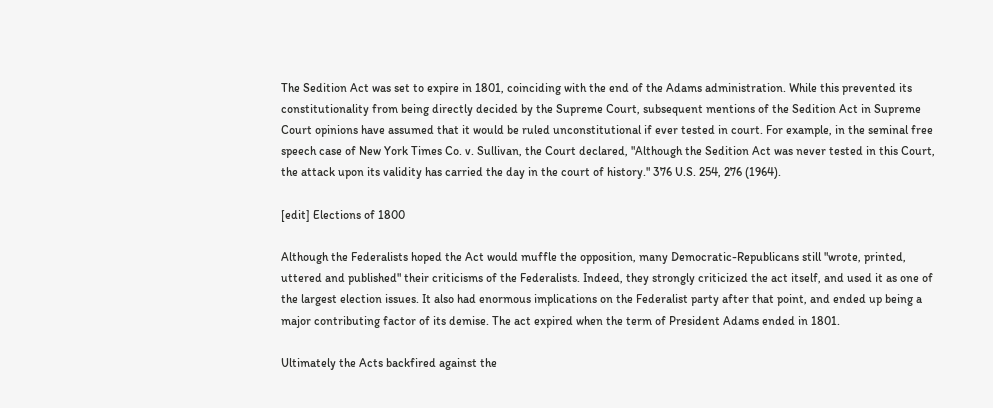The Sedition Act was set to expire in 1801, coinciding with the end of the Adams administration. While this prevented its constitutionality from being directly decided by the Supreme Court, subsequent mentions of the Sedition Act in Supreme Court opinions have assumed that it would be ruled unconstitutional if ever tested in court. For example, in the seminal free speech case of New York Times Co. v. Sullivan, the Court declared, "Although the Sedition Act was never tested in this Court, the attack upon its validity has carried the day in the court of history." 376 U.S. 254, 276 (1964).

[edit] Elections of 1800

Although the Federalists hoped the Act would muffle the opposition, many Democratic-Republicans still "wrote, printed, uttered and published" their criticisms of the Federalists. Indeed, they strongly criticized the act itself, and used it as one of the largest election issues. It also had enormous implications on the Federalist party after that point, and ended up being a major contributing factor of its demise. The act expired when the term of President Adams ended in 1801.

Ultimately the Acts backfired against the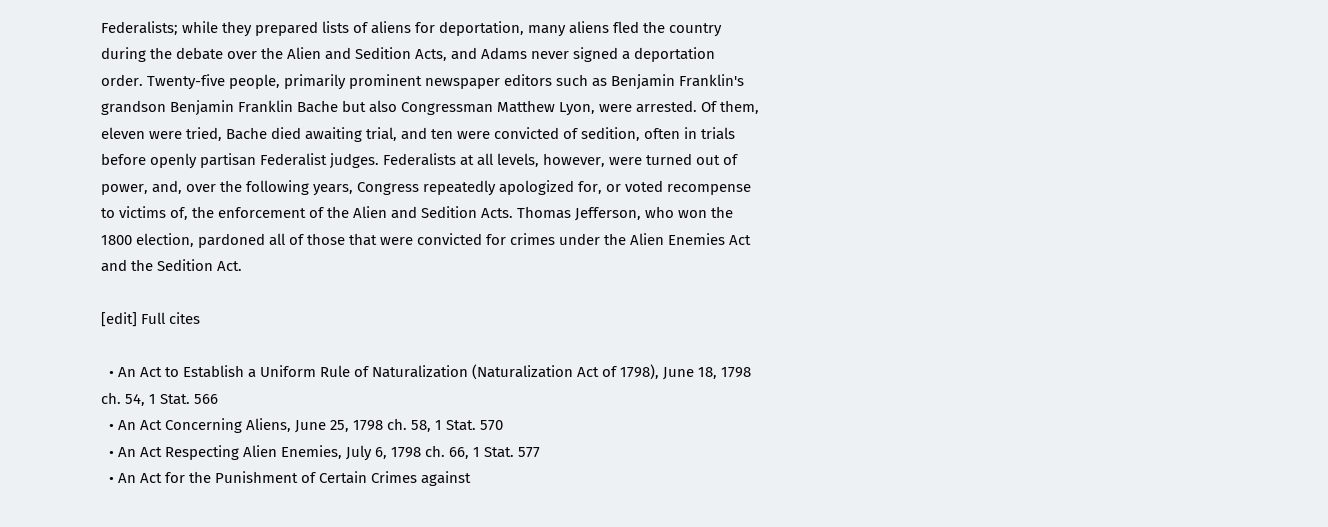Federalists; while they prepared lists of aliens for deportation, many aliens fled the country during the debate over the Alien and Sedition Acts, and Adams never signed a deportation order. Twenty-five people, primarily prominent newspaper editors such as Benjamin Franklin's grandson Benjamin Franklin Bache but also Congressman Matthew Lyon, were arrested. Of them, eleven were tried, Bache died awaiting trial, and ten were convicted of sedition, often in trials before openly partisan Federalist judges. Federalists at all levels, however, were turned out of power, and, over the following years, Congress repeatedly apologized for, or voted recompense to victims of, the enforcement of the Alien and Sedition Acts. Thomas Jefferson, who won the 1800 election, pardoned all of those that were convicted for crimes under the Alien Enemies Act and the Sedition Act.

[edit] Full cites

  • An Act to Establish a Uniform Rule of Naturalization (Naturalization Act of 1798), June 18, 1798 ch. 54, 1 Stat. 566
  • An Act Concerning Aliens, June 25, 1798 ch. 58, 1 Stat. 570
  • An Act Respecting Alien Enemies, July 6, 1798 ch. 66, 1 Stat. 577
  • An Act for the Punishment of Certain Crimes against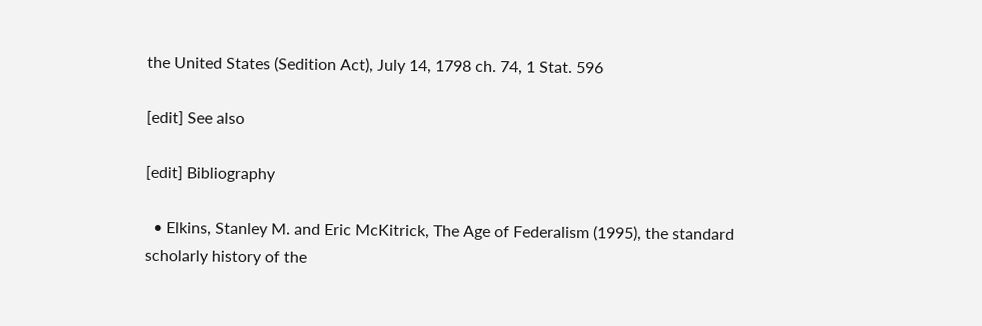the United States (Sedition Act), July 14, 1798 ch. 74, 1 Stat. 596

[edit] See also

[edit] Bibliography

  • Elkins, Stanley M. and Eric McKitrick, The Age of Federalism (1995), the standard scholarly history of the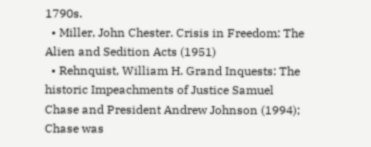1790s.
  • Miller, John Chester. Crisis in Freedom: The Alien and Sedition Acts (1951)
  • Rehnquist, William H. Grand Inquests: The historic Impeachments of Justice Samuel Chase and President Andrew Johnson (1994); Chase was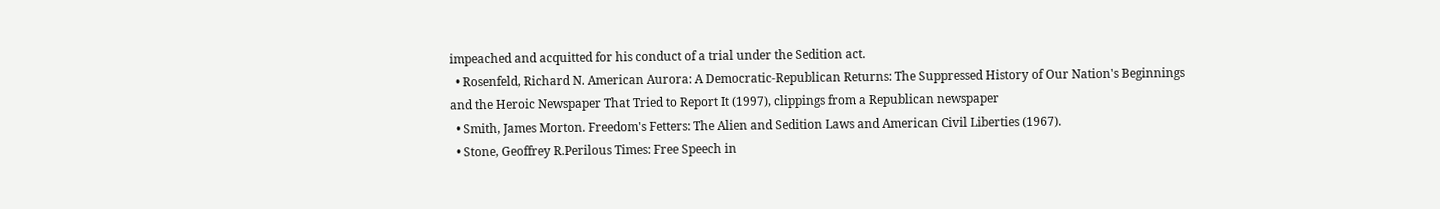impeached and acquitted for his conduct of a trial under the Sedition act.
  • Rosenfeld, Richard N. American Aurora: A Democratic-Republican Returns: The Suppressed History of Our Nation's Beginnings and the Heroic Newspaper That Tried to Report It (1997), clippings from a Republican newspaper
  • Smith, James Morton. Freedom's Fetters: The Alien and Sedition Laws and American Civil Liberties (1967).
  • Stone, Geoffrey R.Perilous Times: Free Speech in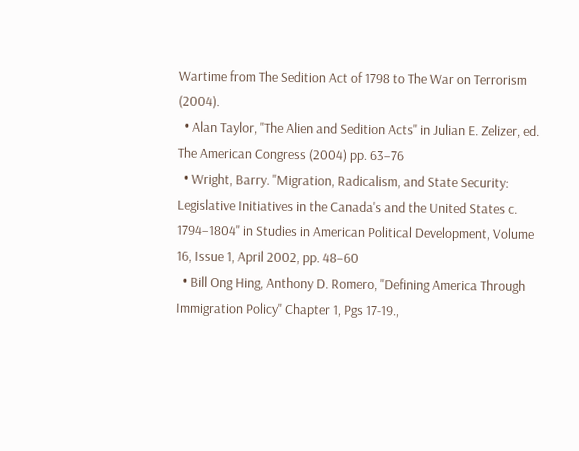Wartime from The Sedition Act of 1798 to The War on Terrorism (2004).
  • Alan Taylor, "The Alien and Sedition Acts" in Julian E. Zelizer, ed. The American Congress (2004) pp. 63–76
  • Wright, Barry. "Migration, Radicalism, and State Security: Legislative Initiatives in the Canada's and the United States c. 1794–1804" in Studies in American Political Development, Volume 16, Issue 1, April 2002, pp. 48–60
  • Bill Ong Hing, Anthony D. Romero, "Defining America Through Immigration Policy" Chapter 1, Pgs 17-19.,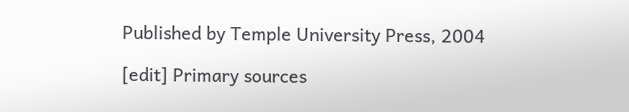Published by Temple University Press, 2004

[edit] Primary sources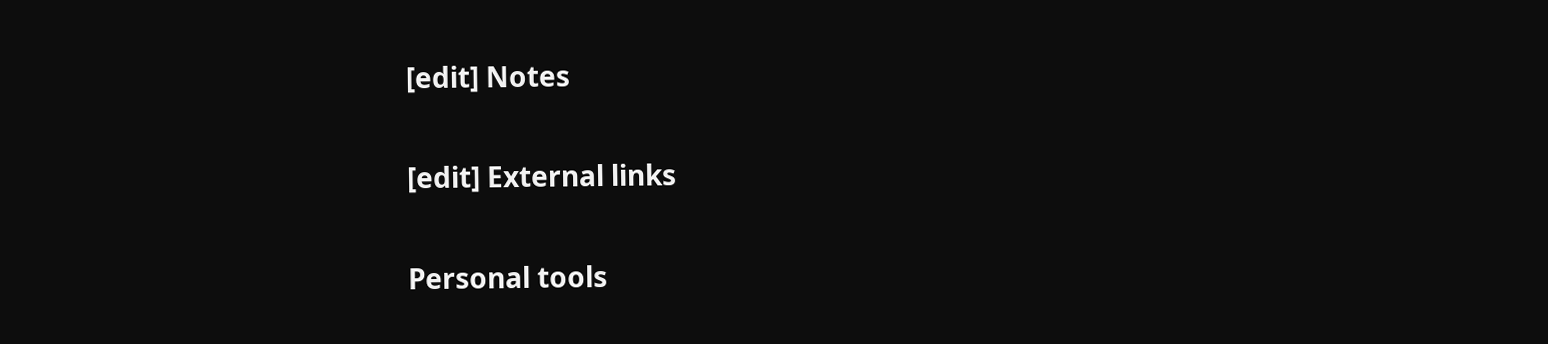[edit] Notes

[edit] External links

Personal tools